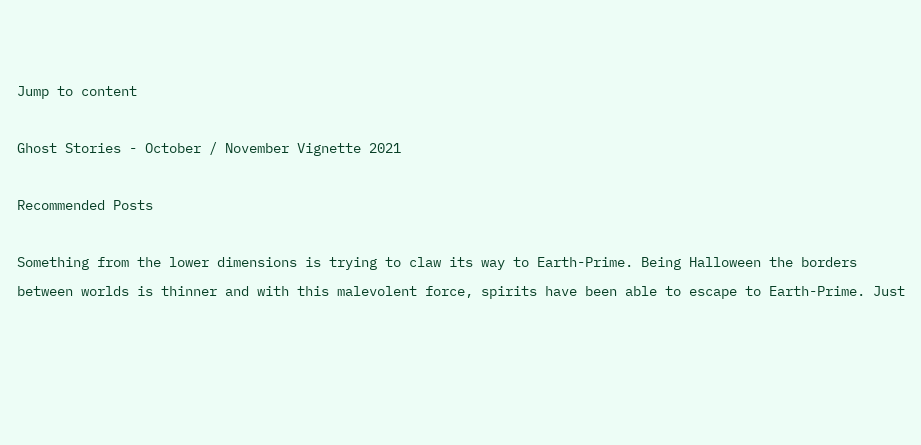Jump to content

Ghost Stories - October / November Vignette 2021

Recommended Posts

Something from the lower dimensions is trying to claw its way to Earth-Prime. Being Halloween the borders between worlds is thinner and with this malevolent force, spirits have been able to escape to Earth-Prime. Just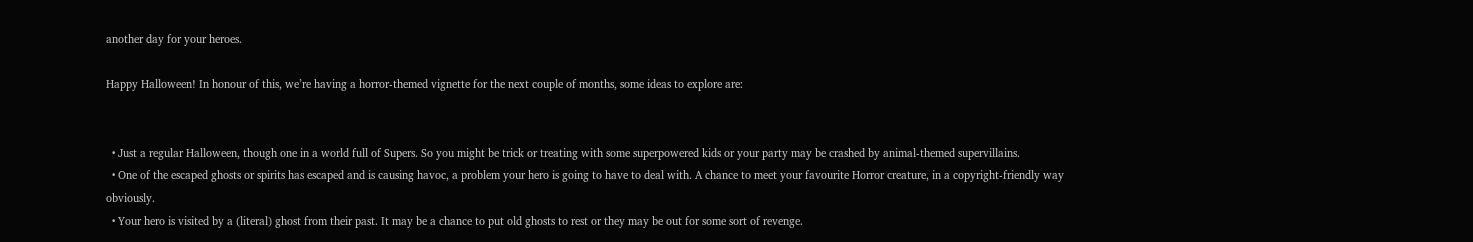another day for your heroes.

Happy Halloween! In honour of this, we’re having a horror-themed vignette for the next couple of months, some ideas to explore are:


  • Just a regular Halloween, though one in a world full of Supers. So you might be trick or treating with some superpowered kids or your party may be crashed by animal-themed supervillains.
  • One of the escaped ghosts or spirits has escaped and is causing havoc, a problem your hero is going to have to deal with. A chance to meet your favourite Horror creature, in a copyright-friendly way obviously.
  • Your hero is visited by a (literal) ghost from their past. It may be a chance to put old ghosts to rest or they may be out for some sort of revenge.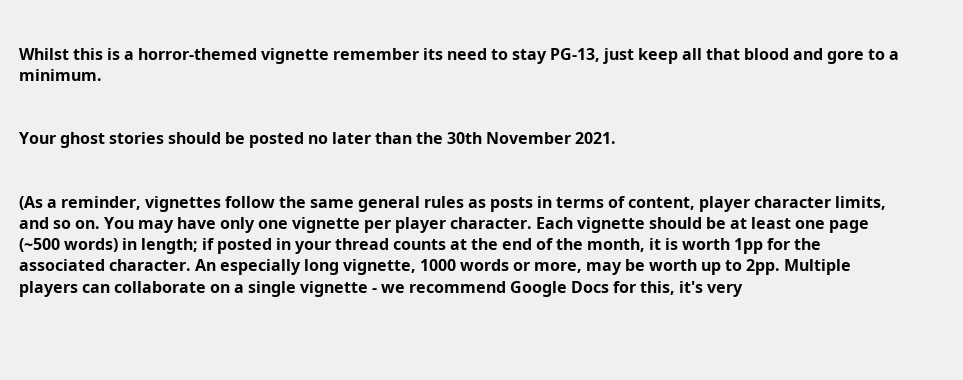Whilst this is a horror-themed vignette remember its need to stay PG-13, just keep all that blood and gore to a minimum.


Your ghost stories should be posted no later than the 30th November 2021.


(As a reminder, vignettes follow the same general rules as posts in terms of content, player character limits, and so on. You may have only one vignette per player character. Each vignette should be at least one page (~500 words) in length; if posted in your thread counts at the end of the month, it is worth 1pp for the associated character. An especially long vignette, 1000 words or more, may be worth up to 2pp. Multiple players can collaborate on a single vignette - we recommend Google Docs for this, it's very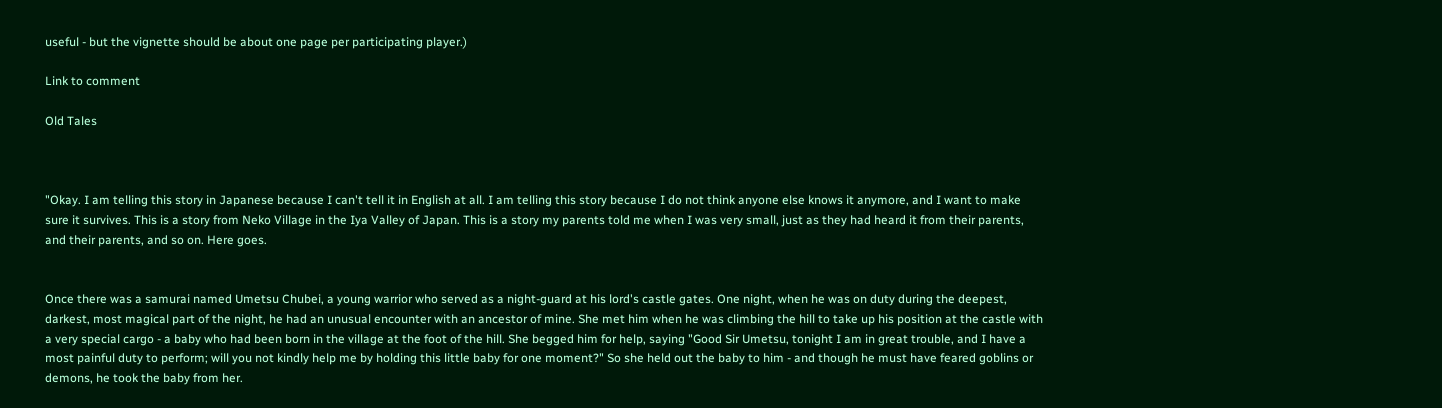useful - but the vignette should be about one page per participating player.)

Link to comment

Old Tales



"Okay. I am telling this story in Japanese because I can't tell it in English at all. I am telling this story because I do not think anyone else knows it anymore, and I want to make sure it survives. This is a story from Neko Village in the Iya Valley of Japan. This is a story my parents told me when I was very small, just as they had heard it from their parents, and their parents, and so on. Here goes.


Once there was a samurai named Umetsu Chubei, a young warrior who served as a night-guard at his lord's castle gates. One night, when he was on duty during the deepest, darkest, most magical part of the night, he had an unusual encounter with an ancestor of mine. She met him when he was climbing the hill to take up his position at the castle with a very special cargo - a baby who had been born in the village at the foot of the hill. She begged him for help, saying "Good Sir Umetsu, tonight I am in great trouble, and I have a most painful duty to perform; will you not kindly help me by holding this little baby for one moment?" So she held out the baby to him - and though he must have feared goblins or demons, he took the baby from her.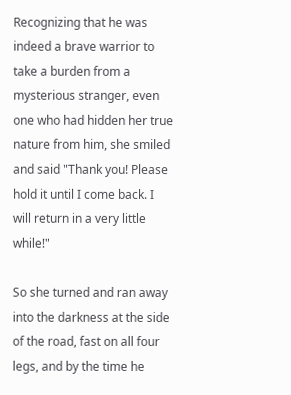Recognizing that he was indeed a brave warrior to take a burden from a mysterious stranger, even one who had hidden her true nature from him, she smiled and said "Thank you! Please hold it until I come back. I will return in a very little while!"

So she turned and ran away into the darkness at the side of the road, fast on all four legs, and by the time he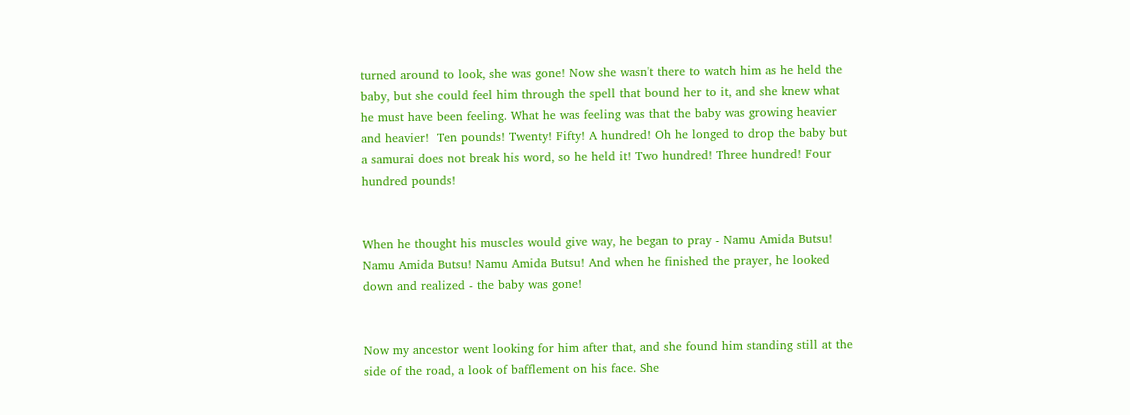turned around to look, she was gone! Now she wasn't there to watch him as he held the baby, but she could feel him through the spell that bound her to it, and she knew what he must have been feeling. What he was feeling was that the baby was growing heavier and heavier!  Ten pounds! Twenty! Fifty! A hundred! Oh he longed to drop the baby but a samurai does not break his word, so he held it! Two hundred! Three hundred! Four hundred pounds!


When he thought his muscles would give way, he began to pray - Namu Amida Butsu! Namu Amida Butsu! Namu Amida Butsu! And when he finished the prayer, he looked down and realized - the baby was gone!


Now my ancestor went looking for him after that, and she found him standing still at the side of the road, a look of bafflement on his face. She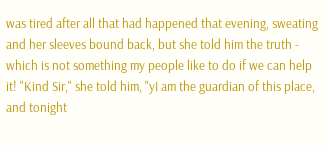was tired after all that had happened that evening, sweating and her sleeves bound back, but she told him the truth - which is not something my people like to do if we can help it! "Kind Sir," she told him, "yI am the guardian of this place, and tonight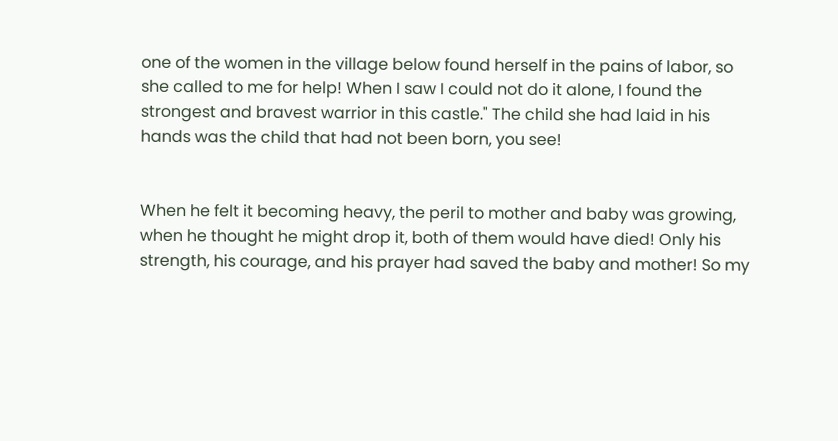one of the women in the village below found herself in the pains of labor, so she called to me for help! When I saw I could not do it alone, I found the strongest and bravest warrior in this castle." The child she had laid in his hands was the child that had not been born, you see!


When he felt it becoming heavy, the peril to mother and baby was growing, when he thought he might drop it, both of them would have died! Only his strength, his courage, and his prayer had saved the baby and mother! So my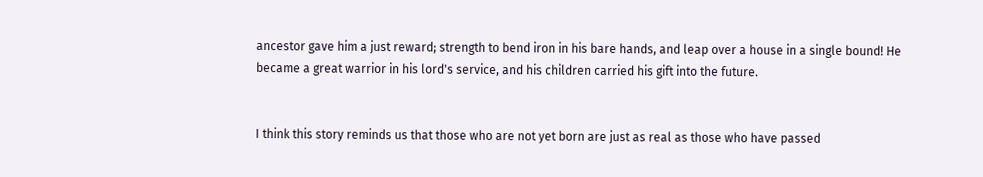ancestor gave him a just reward; strength to bend iron in his bare hands, and leap over a house in a single bound! He became a great warrior in his lord's service, and his children carried his gift into the future.


I think this story reminds us that those who are not yet born are just as real as those who have passed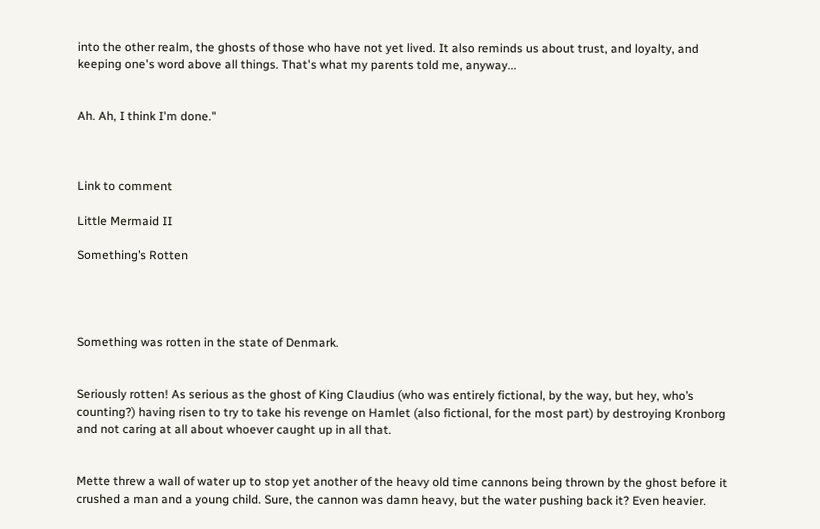into the other realm, the ghosts of those who have not yet lived. It also reminds us about trust, and loyalty, and keeping one's word above all things. That's what my parents told me, anyway...


Ah. Ah, I think I'm done."



Link to comment

Little Mermaid II

Something’s Rotten




Something was rotten in the state of Denmark.


Seriously rotten! As serious as the ghost of King Claudius (who was entirely fictional, by the way, but hey, who’s counting?) having risen to try to take his revenge on Hamlet (also fictional, for the most part) by destroying Kronborg and not caring at all about whoever caught up in all that.


Mette threw a wall of water up to stop yet another of the heavy old time cannons being thrown by the ghost before it crushed a man and a young child. Sure, the cannon was damn heavy, but the water pushing back it? Even heavier.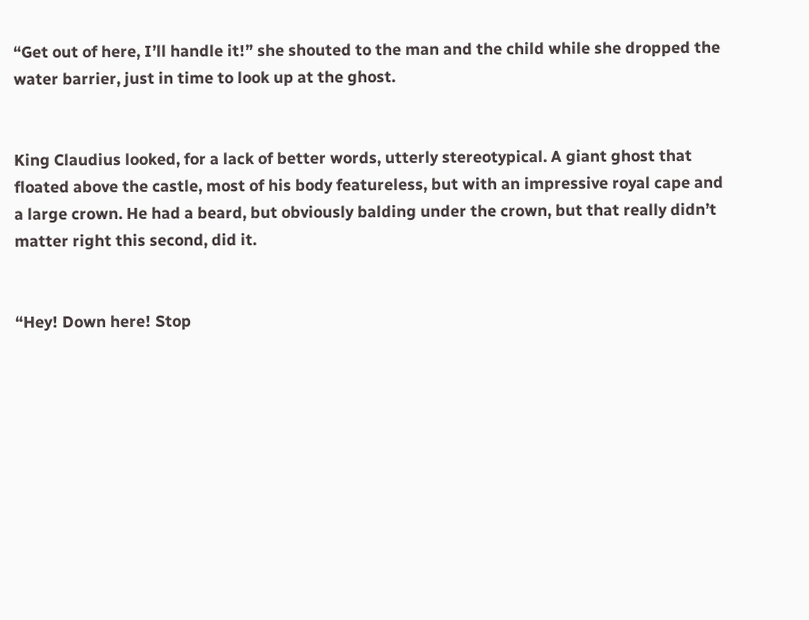“Get out of here, I’ll handle it!” she shouted to the man and the child while she dropped the water barrier, just in time to look up at the ghost.


King Claudius looked, for a lack of better words, utterly stereotypical. A giant ghost that floated above the castle, most of his body featureless, but with an impressive royal cape and a large crown. He had a beard, but obviously balding under the crown, but that really didn’t matter right this second, did it.


“Hey! Down here! Stop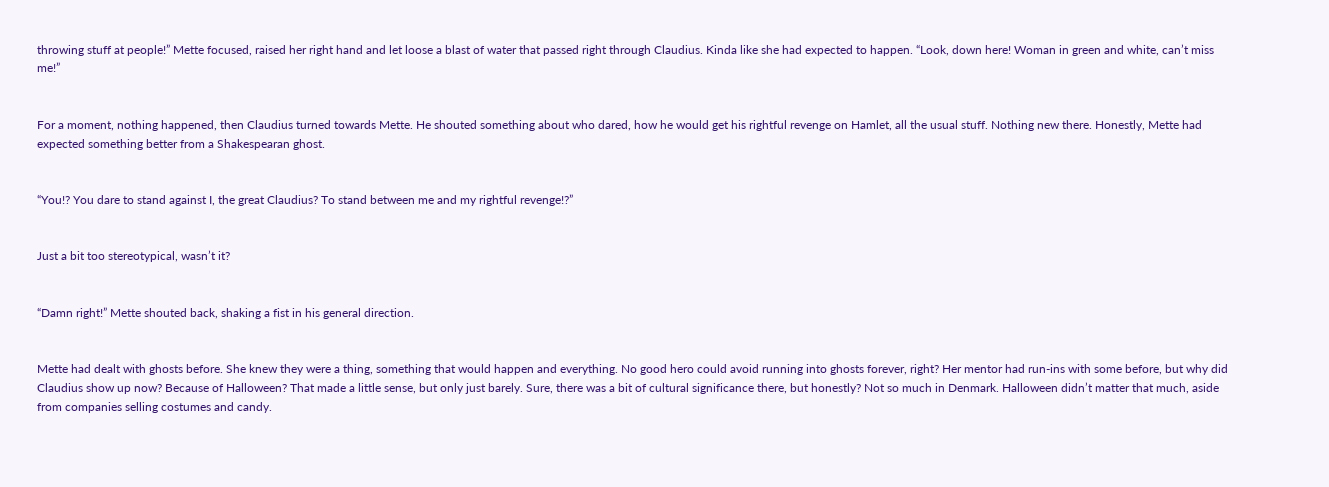throwing stuff at people!” Mette focused, raised her right hand and let loose a blast of water that passed right through Claudius. Kinda like she had expected to happen. “Look, down here! Woman in green and white, can’t miss me!”


For a moment, nothing happened, then Claudius turned towards Mette. He shouted something about who dared, how he would get his rightful revenge on Hamlet, all the usual stuff. Nothing new there. Honestly, Mette had expected something better from a Shakespearan ghost.


“You!? You dare to stand against I, the great Claudius? To stand between me and my rightful revenge!?”


Just a bit too stereotypical, wasn’t it?


“Damn right!” Mette shouted back, shaking a fist in his general direction.


Mette had dealt with ghosts before. She knew they were a thing, something that would happen and everything. No good hero could avoid running into ghosts forever, right? Her mentor had run-ins with some before, but why did Claudius show up now? Because of Halloween? That made a little sense, but only just barely. Sure, there was a bit of cultural significance there, but honestly? Not so much in Denmark. Halloween didn’t matter that much, aside from companies selling costumes and candy.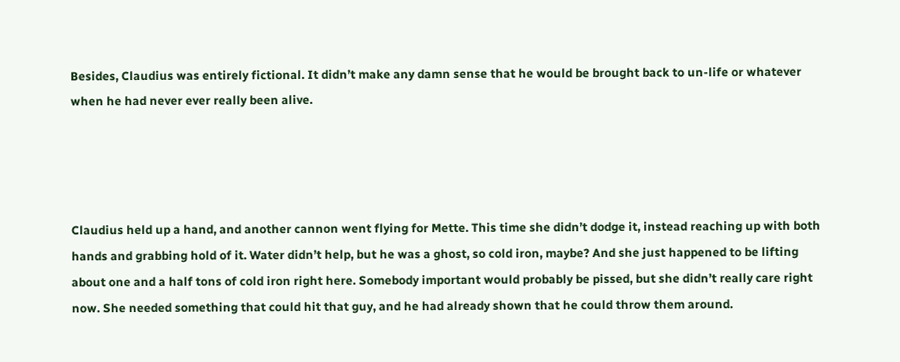Besides, Claudius was entirely fictional. It didn’t make any damn sense that he would be brought back to un-life or whatever when he had never ever really been alive.




Claudius held up a hand, and another cannon went flying for Mette. This time she didn’t dodge it, instead reaching up with both hands and grabbing hold of it. Water didn’t help, but he was a ghost, so cold iron, maybe? And she just happened to be lifting about one and a half tons of cold iron right here. Somebody important would probably be pissed, but she didn’t really care right now. She needed something that could hit that guy, and he had already shown that he could throw them around.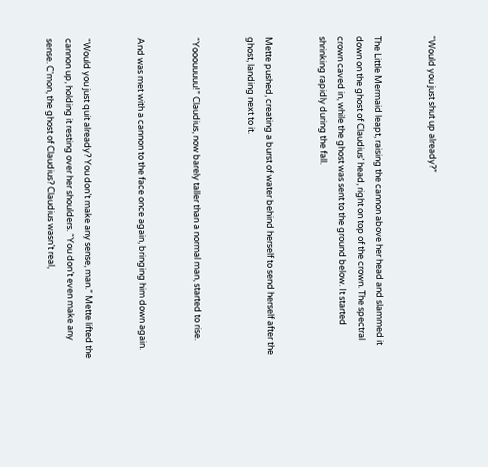“Would you just shut up already?”


The Little Mermaid leapt, raising the cannon above her head and slammed it down on the ghost of Claudius’ head, right on top of the crown. The spectral crown caved in, while the ghost was sent to the ground below. It started shrinking rapidly during the fall.


Mette pushed, creating a burst of water behind herself to send herself after the ghost, landing next to it.


“Yooouuuuu!” Claudius, now barely taller than a normal man, started to rise.


And was met with a cannon to the face once again, bringing him down again.


“Would you just quit already? You don’t make any sense, man.” Mette lifted the cannon up, holding it resting over her shoulders. “You don’t even make any sense. C’mon, the ghost of Claudius? Claudius wasn’t real,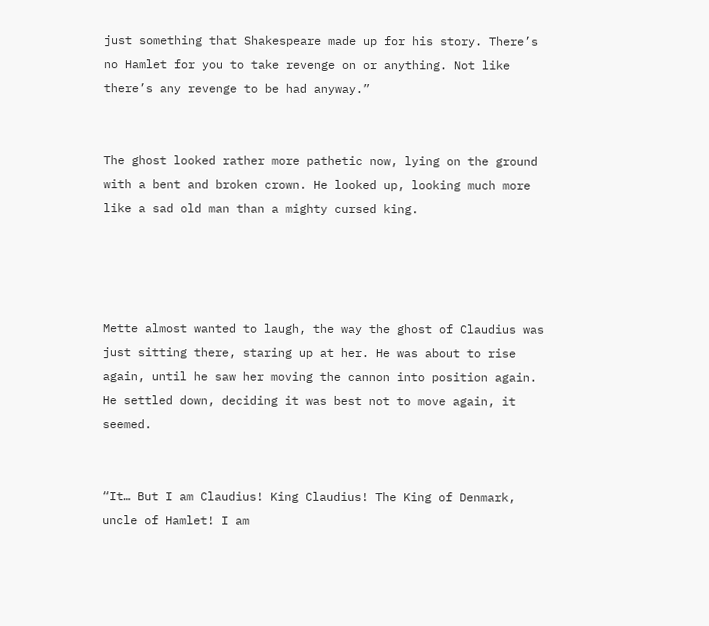just something that Shakespeare made up for his story. There’s no Hamlet for you to take revenge on or anything. Not like there’s any revenge to be had anyway.”


The ghost looked rather more pathetic now, lying on the ground with a bent and broken crown. He looked up, looking much more like a sad old man than a mighty cursed king.




Mette almost wanted to laugh, the way the ghost of Claudius was just sitting there, staring up at her. He was about to rise again, until he saw her moving the cannon into position again. He settled down, deciding it was best not to move again, it seemed.


“It… But I am Claudius! King Claudius! The King of Denmark, uncle of Hamlet! I am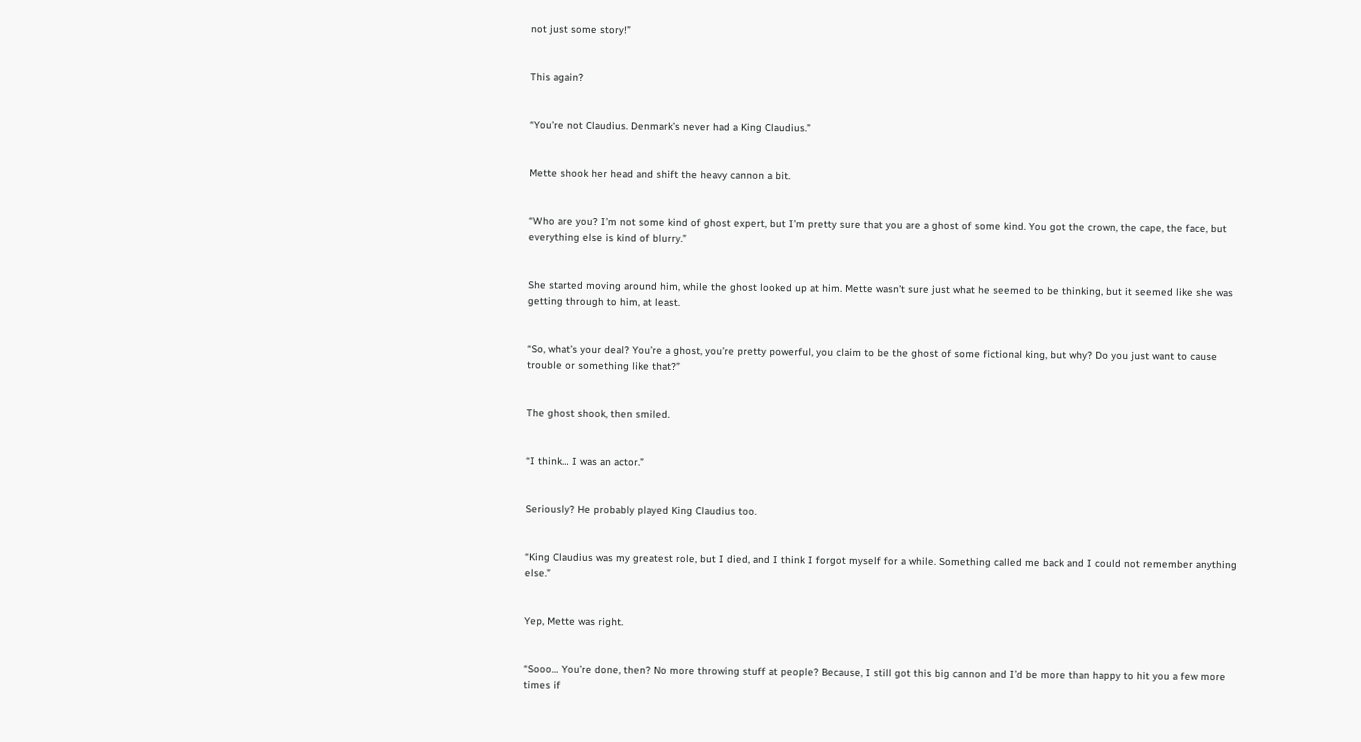not just some story!”


This again?


“You’re not Claudius. Denmark’s never had a King Claudius.”


Mette shook her head and shift the heavy cannon a bit.


“Who are you? I’m not some kind of ghost expert, but I’m pretty sure that you are a ghost of some kind. You got the crown, the cape, the face, but everything else is kind of blurry.”


She started moving around him, while the ghost looked up at him. Mette wasn’t sure just what he seemed to be thinking, but it seemed like she was getting through to him, at least.


“So, what’s your deal? You’re a ghost, you’re pretty powerful, you claim to be the ghost of some fictional king, but why? Do you just want to cause trouble or something like that?”


The ghost shook, then smiled.


“I think… I was an actor.”


Seriously? He probably played King Claudius too.


“King Claudius was my greatest role, but I died, and I think I forgot myself for a while. Something called me back and I could not remember anything else.”


Yep, Mette was right.


“Sooo… You’re done, then? No more throwing stuff at people? Because, I still got this big cannon and I’d be more than happy to hit you a few more times if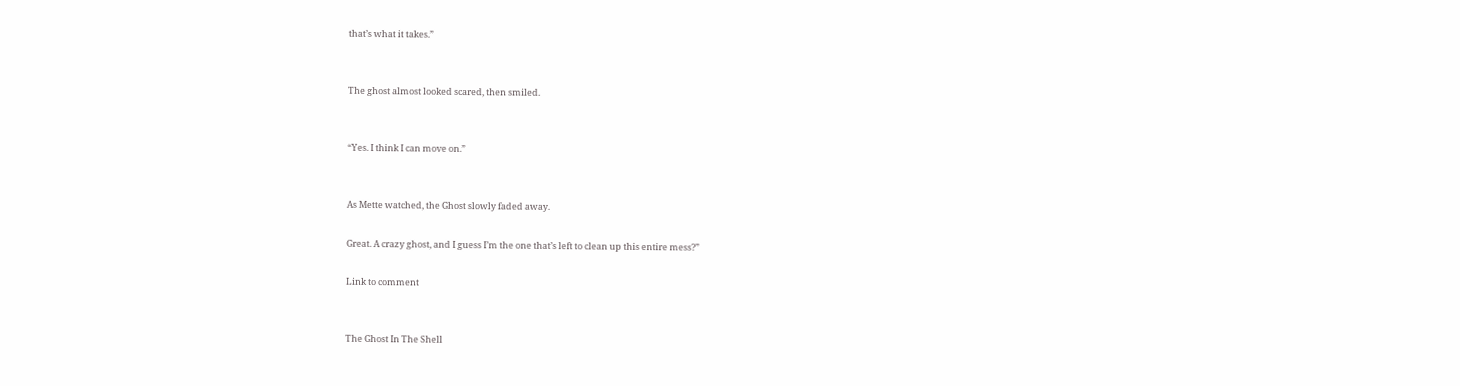that’s what it takes.”


The ghost almost looked scared, then smiled.


“Yes. I think I can move on.”


As Mette watched, the Ghost slowly faded away.

Great. A crazy ghost, and I guess I’m the one that’s left to clean up this entire mess?”

Link to comment


The Ghost In The Shell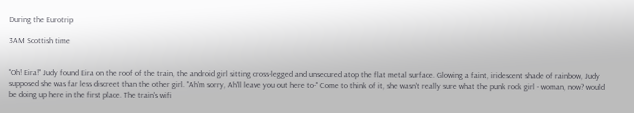During the Eurotrip

3AM Scottish time


"Oh! Eira!" Judy found Eira on the roof of the train, the android girl sitting cross-legged and unsecured atop the flat metal surface. Glowing a faint, iridescent shade of rainbow, Judy supposed she was far less discreet than the other girl. "Ah'm sorry, Ah'll leave you out here to-" Come to think of it, she wasn't really sure what the punk rock girl - woman, now? would be doing up here in the first place. The train's wifi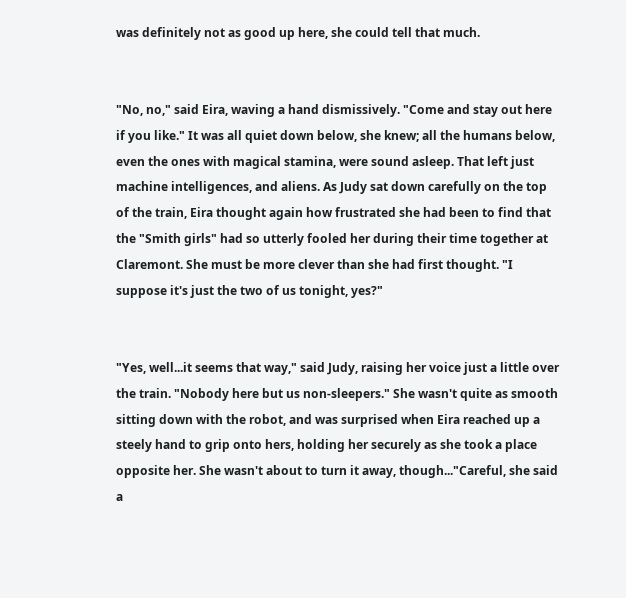was definitely not as good up here, she could tell that much.


"No, no," said Eira, waving a hand dismissively. "Come and stay out here if you like." It was all quiet down below, she knew; all the humans below, even the ones with magical stamina, were sound asleep. That left just machine intelligences, and aliens. As Judy sat down carefully on the top of the train, Eira thought again how frustrated she had been to find that the "Smith girls" had so utterly fooled her during their time together at Claremont. She must be more clever than she had first thought. "I suppose it's just the two of us tonight, yes?"


"Yes, well...it seems that way," said Judy, raising her voice just a little over the train. "Nobody here but us non-sleepers." She wasn't quite as smooth sitting down with the robot, and was surprised when Eira reached up a steely hand to grip onto hers, holding her securely as she took a place opposite her. She wasn't about to turn it away, though..."Careful, she said a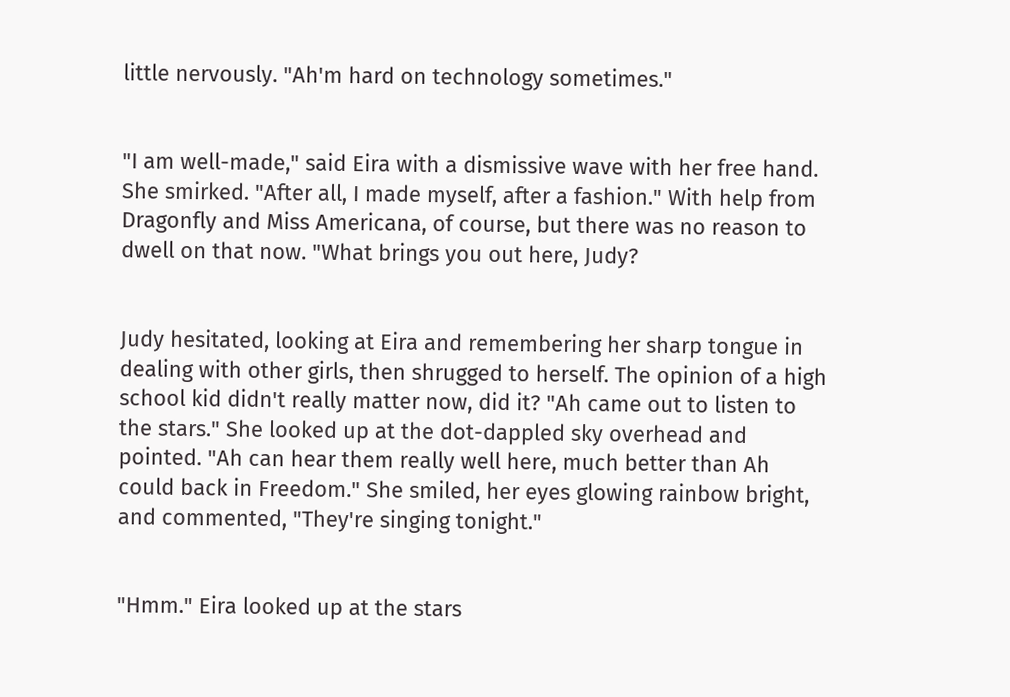little nervously. "Ah'm hard on technology sometimes."


"I am well-made," said Eira with a dismissive wave with her free hand. She smirked. "After all, I made myself, after a fashion." With help from Dragonfly and Miss Americana, of course, but there was no reason to dwell on that now. "What brings you out here, Judy?


Judy hesitated, looking at Eira and remembering her sharp tongue in dealing with other girls, then shrugged to herself. The opinion of a high school kid didn't really matter now, did it? "Ah came out to listen to the stars." She looked up at the dot-dappled sky overhead and pointed. "Ah can hear them really well here, much better than Ah could back in Freedom." She smiled, her eyes glowing rainbow bright, and commented, "They're singing tonight."


"Hmm." Eira looked up at the stars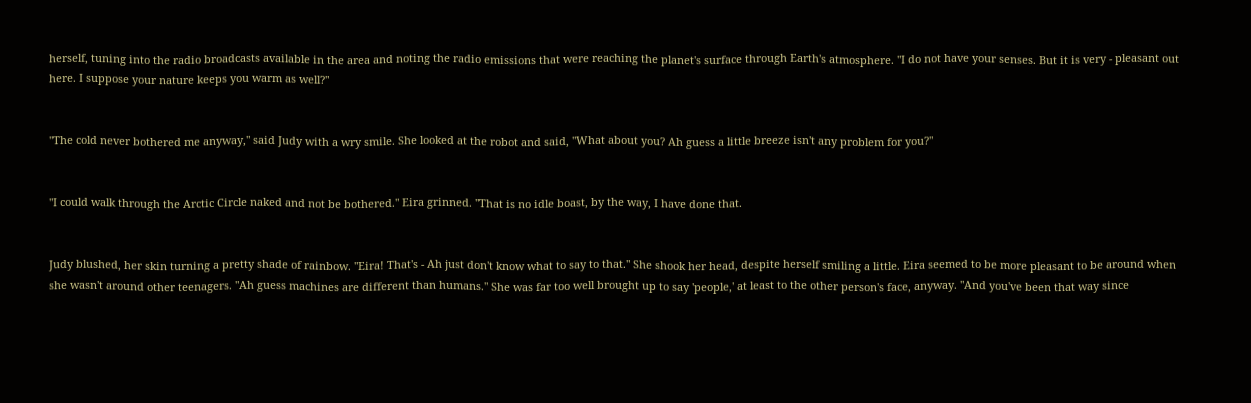herself, tuning into the radio broadcasts available in the area and noting the radio emissions that were reaching the planet's surface through Earth's atmosphere. "I do not have your senses. But it is very - pleasant out here. I suppose your nature keeps you warm as well?"


"The cold never bothered me anyway," said Judy with a wry smile. She looked at the robot and said, "What about you? Ah guess a little breeze isn't any problem for you?"


"I could walk through the Arctic Circle naked and not be bothered." Eira grinned. "That is no idle boast, by the way, I have done that.


Judy blushed, her skin turning a pretty shade of rainbow. "Eira! That's - Ah just don't know what to say to that." She shook her head, despite herself smiling a little. Eira seemed to be more pleasant to be around when she wasn't around other teenagers. "Ah guess machines are different than humans." She was far too well brought up to say 'people,' at least to the other person's face, anyway. "And you've been that way since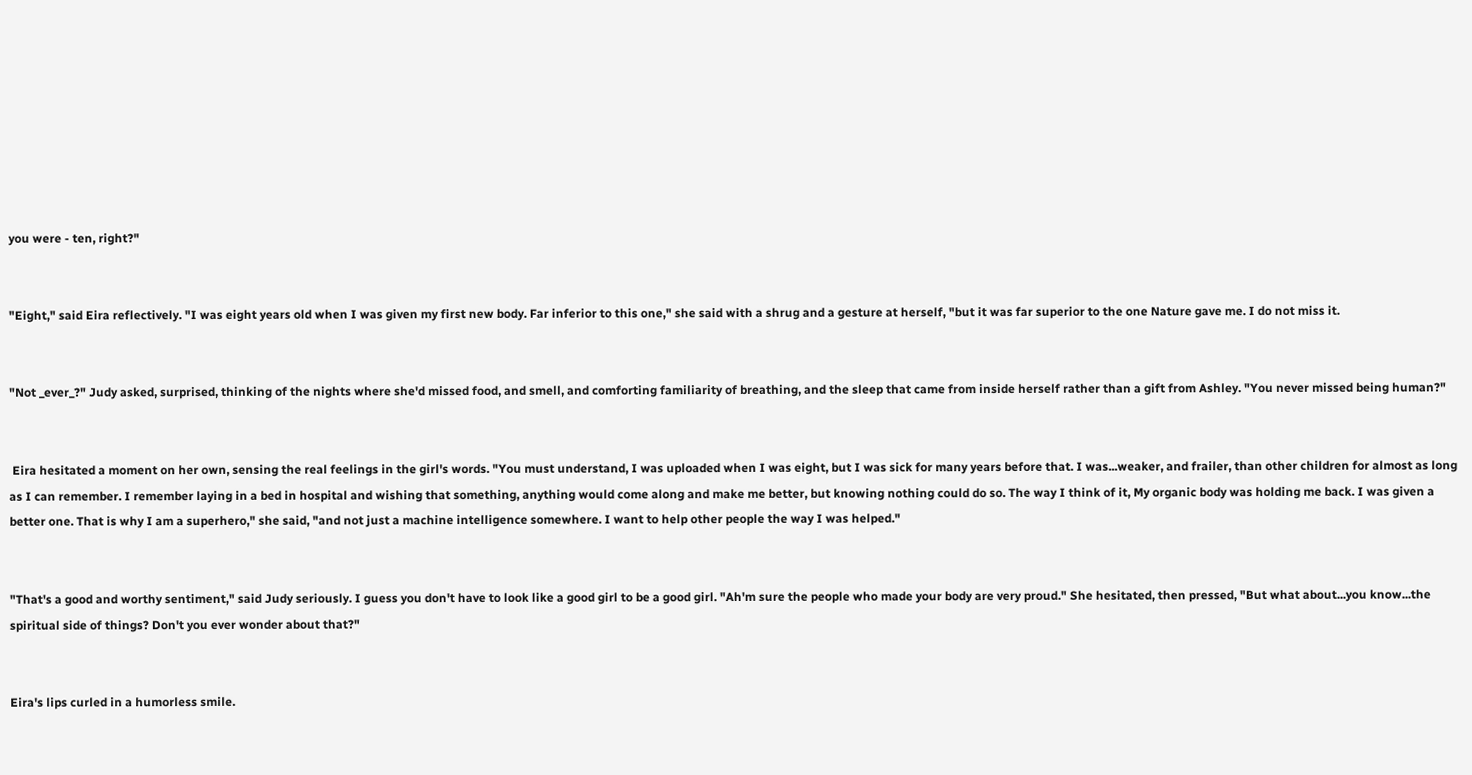you were - ten, right?"


"Eight," said Eira reflectively. "I was eight years old when I was given my first new body. Far inferior to this one," she said with a shrug and a gesture at herself, "but it was far superior to the one Nature gave me. I do not miss it.


"Not _ever_?" Judy asked, surprised, thinking of the nights where she'd missed food, and smell, and comforting familiarity of breathing, and the sleep that came from inside herself rather than a gift from Ashley. "You never missed being human?"


 Eira hesitated a moment on her own, sensing the real feelings in the girl's words. "You must understand, I was uploaded when I was eight, but I was sick for many years before that. I was...weaker, and frailer, than other children for almost as long as I can remember. I remember laying in a bed in hospital and wishing that something, anything would come along and make me better, but knowing nothing could do so. The way I think of it, My organic body was holding me back. I was given a better one. That is why I am a superhero," she said, "and not just a machine intelligence somewhere. I want to help other people the way I was helped."


"That's a good and worthy sentiment," said Judy seriously. I guess you don't have to look like a good girl to be a good girl. "Ah'm sure the people who made your body are very proud." She hesitated, then pressed, "But what about...you know...the spiritual side of things? Don't you ever wonder about that?"


Eira's lips curled in a humorless smile.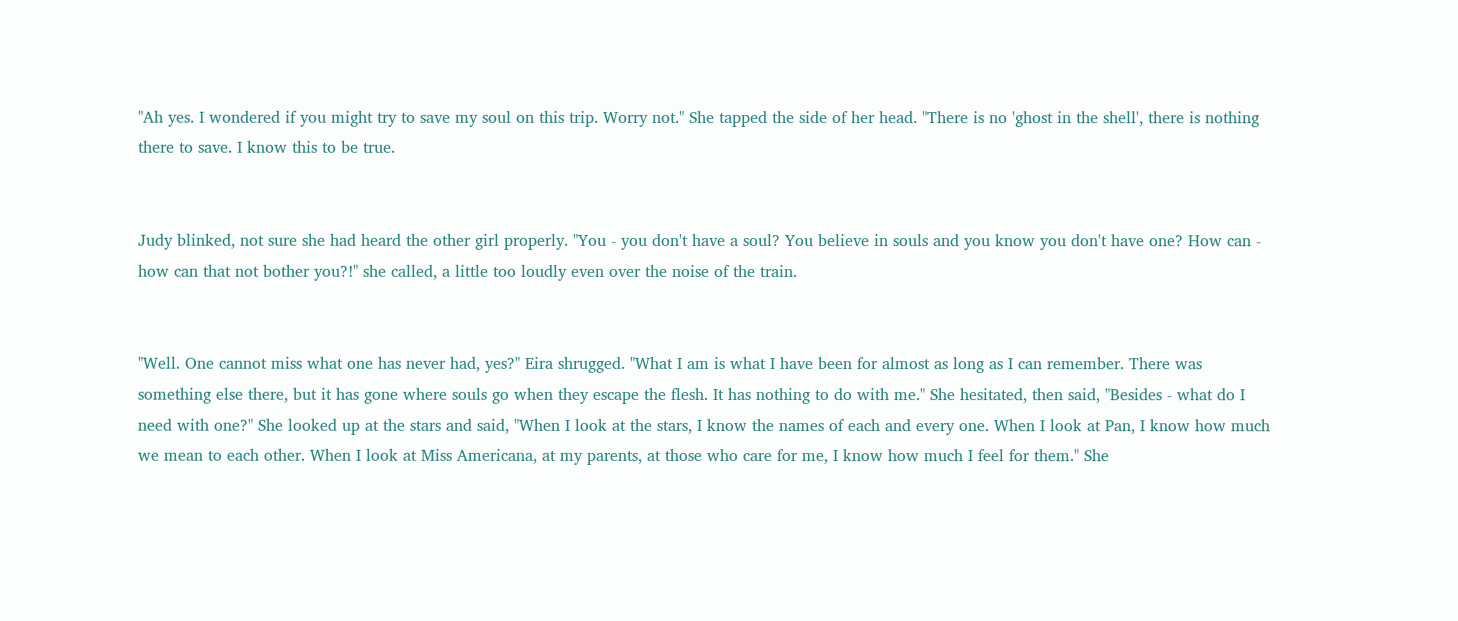"Ah yes. I wondered if you might try to save my soul on this trip. Worry not." She tapped the side of her head. "There is no 'ghost in the shell', there is nothing there to save. I know this to be true.


Judy blinked, not sure she had heard the other girl properly. "You - you don't have a soul? You believe in souls and you know you don't have one? How can - how can that not bother you?!" she called, a little too loudly even over the noise of the train.


"Well. One cannot miss what one has never had, yes?" Eira shrugged. "What I am is what I have been for almost as long as I can remember. There was something else there, but it has gone where souls go when they escape the flesh. It has nothing to do with me." She hesitated, then said, "Besides - what do I need with one?" She looked up at the stars and said, "When I look at the stars, I know the names of each and every one. When I look at Pan, I know how much we mean to each other. When I look at Miss Americana, at my parents, at those who care for me, I know how much I feel for them." She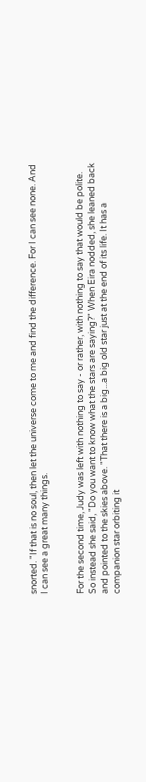snorted. "If that is no soul, then let the universe come to me and find the difference. For I can see none. And I can see a great many things.


For the second time, Judy was left with nothing to say - or rather, with nothing to say that would be polite. So instead she said, "Do you want to know what the stars are saying?" When Eira nodded, she leaned back and pointed to the skies above. "That there is a big...a big old star just at the end of its life. It has a companion star orbiting it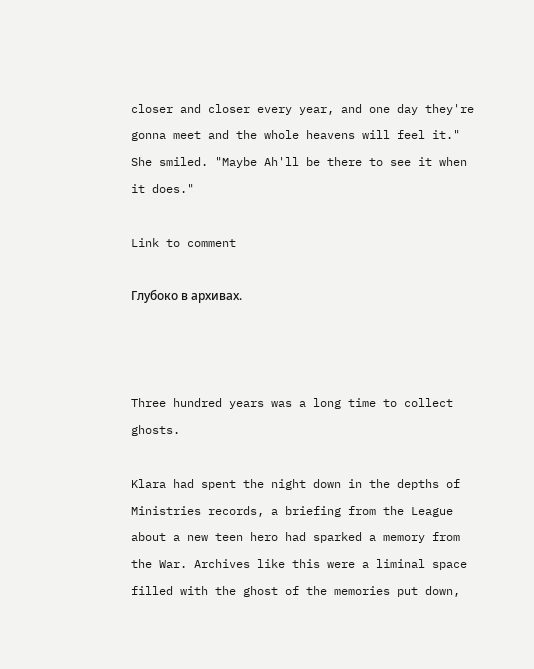closer and closer every year, and one day they're gonna meet and the whole heavens will feel it." She smiled. "Maybe Ah'll be there to see it when it does."

Link to comment

Глубоко в архивах.



Three hundred years was a long time to collect ghosts.

Klara had spent the night down in the depths of Ministries records, a briefing from the League about a new teen hero had sparked a memory from the War. Archives like this were a liminal space filled with the ghost of the memories put down,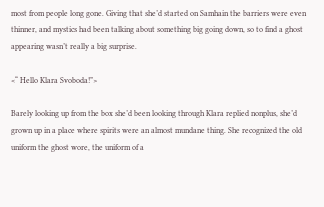most from people long gone. Giving that she’d started on Samhain the barriers were even thinner, and mystics had been talking about something big going down, so to find a ghost appearing wasn’t really a big surprise.

<“ Hello Klara Svoboda!”>

Barely looking up from the box she’d been looking through Klara replied nonplus, she’d grown up in a place where spirits were an almost mundane thing. She recognized the old uniform the ghost wore, the uniform of a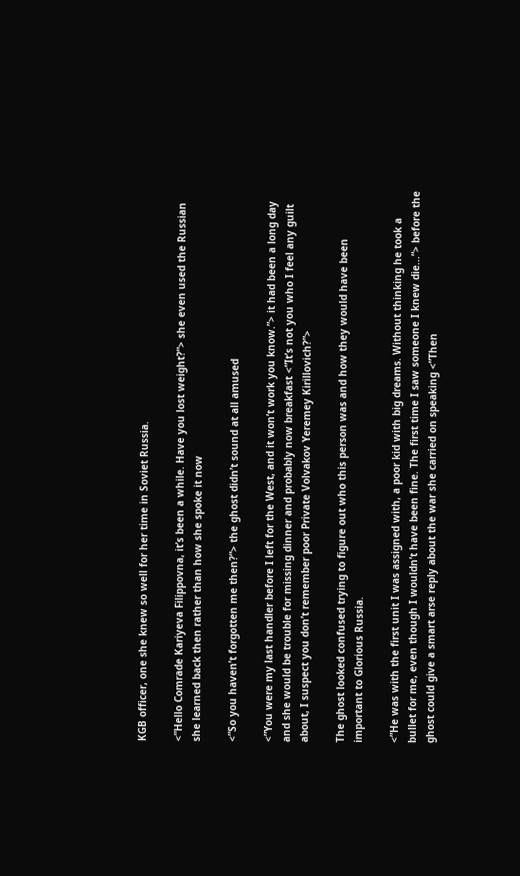KGB officer, one she knew so well for her time in Soviet Russia.

<”Hello Comrade Kariyeva Filippovna, it’s been a while. Have you lost weight?”> she even used the Russian she learned back then rather than how she spoke it now

<”So you haven’t forgotten me then?”> the ghost didn’t sound at all amused

<”You were my last handler before I left for the West, and it won’t work you know.”> it had been a long day and she would be trouble for missing dinner and probably now breakfast <”It’s not you who I feel any guilt about, I suspect you don’t remember poor Private Volvakov Yeremey Kirillovich?”>

The ghost looked confused trying to figure out who this person was and how they would have been important to Glorious Russia.

<”He was with the first unit I was assigned with, a poor kid with big dreams. Without thinking he took a bullet for me, even though I wouldn’t have been fine. The first time I saw someone I knew die...”> before the ghost could give a smart arse reply about the war she carried on speaking <”Then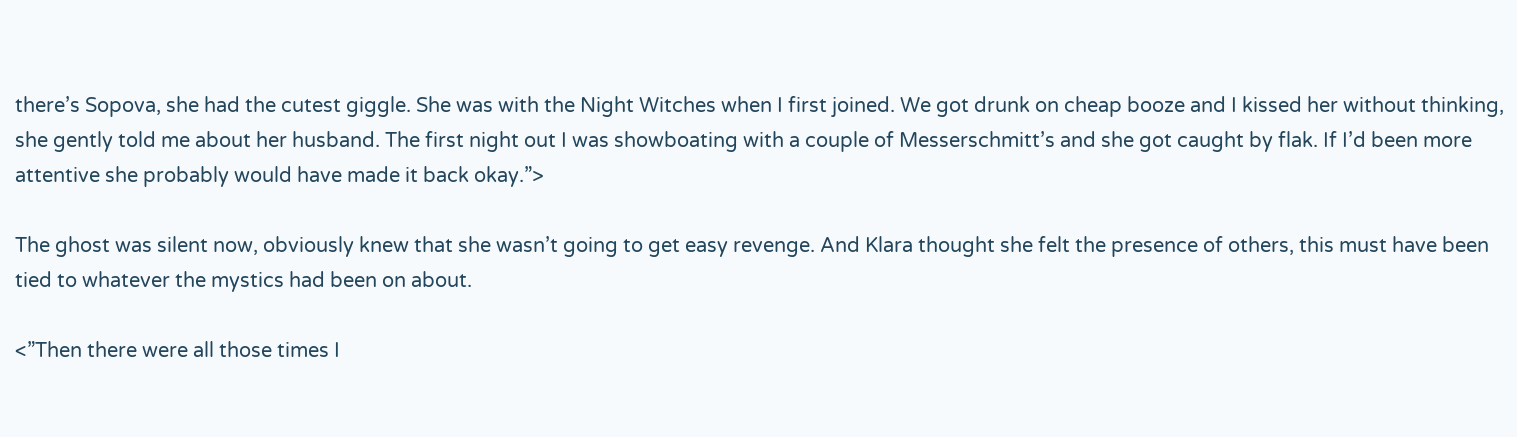there’s Sopova, she had the cutest giggle. She was with the Night Witches when I first joined. We got drunk on cheap booze and I kissed her without thinking, she gently told me about her husband. The first night out I was showboating with a couple of Messerschmitt’s and she got caught by flak. If I’d been more attentive she probably would have made it back okay.”>

The ghost was silent now, obviously knew that she wasn’t going to get easy revenge. And Klara thought she felt the presence of others, this must have been tied to whatever the mystics had been on about.

<”Then there were all those times I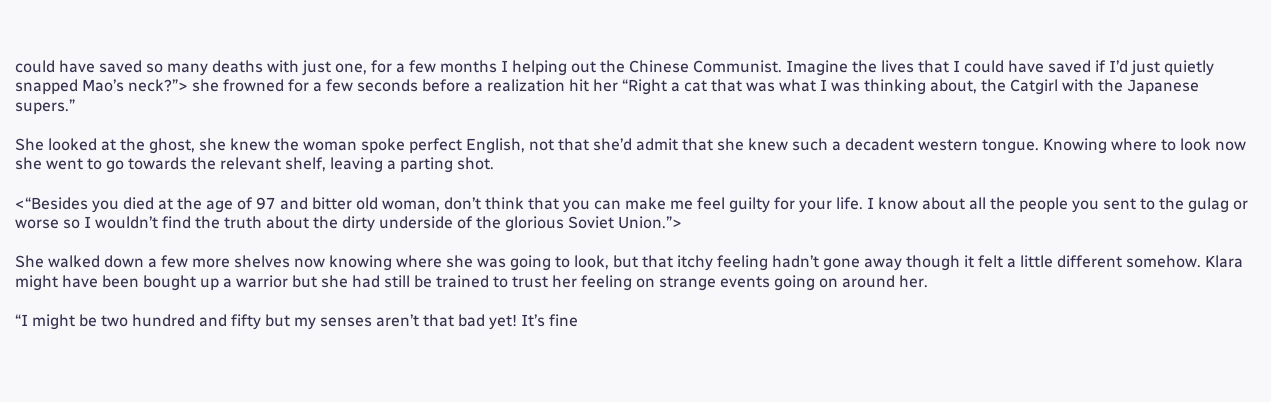could have saved so many deaths with just one, for a few months I helping out the Chinese Communist. Imagine the lives that I could have saved if I’d just quietly snapped Mao’s neck?”> she frowned for a few seconds before a realization hit her “Right a cat that was what I was thinking about, the Catgirl with the Japanese supers.”

She looked at the ghost, she knew the woman spoke perfect English, not that she’d admit that she knew such a decadent western tongue. Knowing where to look now she went to go towards the relevant shelf, leaving a parting shot.

<“Besides you died at the age of 97 and bitter old woman, don’t think that you can make me feel guilty for your life. I know about all the people you sent to the gulag or worse so I wouldn’t find the truth about the dirty underside of the glorious Soviet Union.”>

She walked down a few more shelves now knowing where she was going to look, but that itchy feeling hadn’t gone away though it felt a little different somehow. Klara might have been bought up a warrior but she had still be trained to trust her feeling on strange events going on around her.

“I might be two hundred and fifty but my senses aren’t that bad yet! It’s fine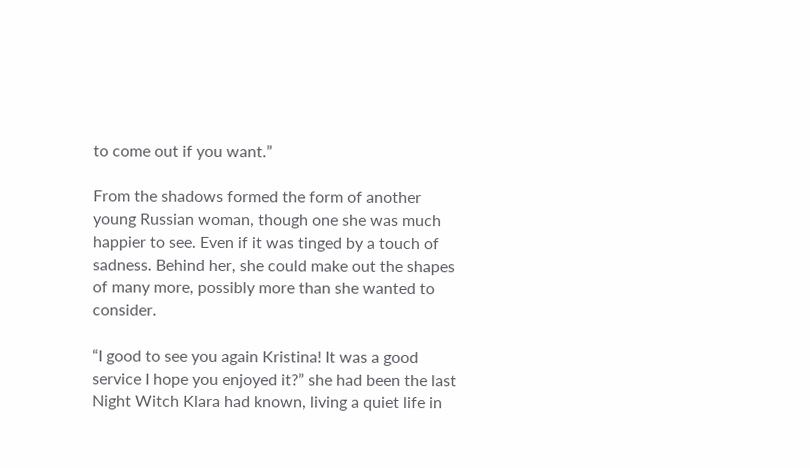to come out if you want.”

From the shadows formed the form of another young Russian woman, though one she was much happier to see. Even if it was tinged by a touch of sadness. Behind her, she could make out the shapes of many more, possibly more than she wanted to consider.

“I good to see you again Kristina! It was a good service I hope you enjoyed it?” she had been the last Night Witch Klara had known, living a quiet life in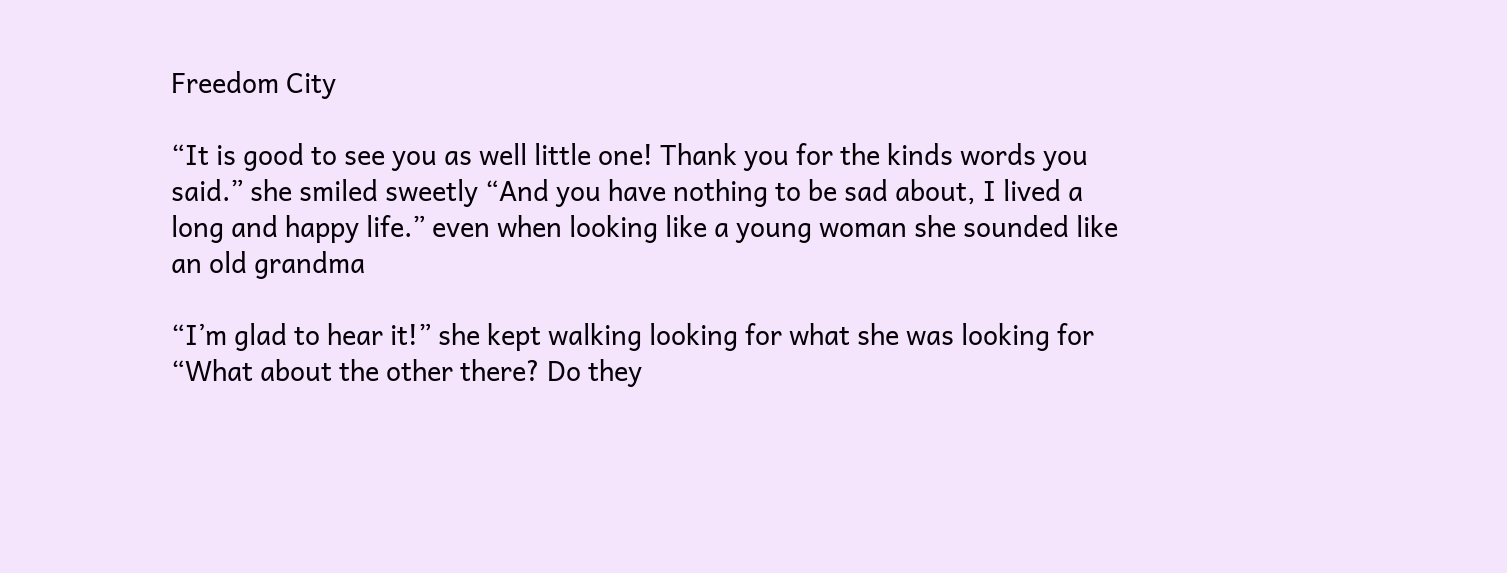Freedom City

“It is good to see you as well little one! Thank you for the kinds words you said.” she smiled sweetly “And you have nothing to be sad about, I lived a long and happy life.” even when looking like a young woman she sounded like an old grandma

“I’m glad to hear it!” she kept walking looking for what she was looking for “What about the other there? Do they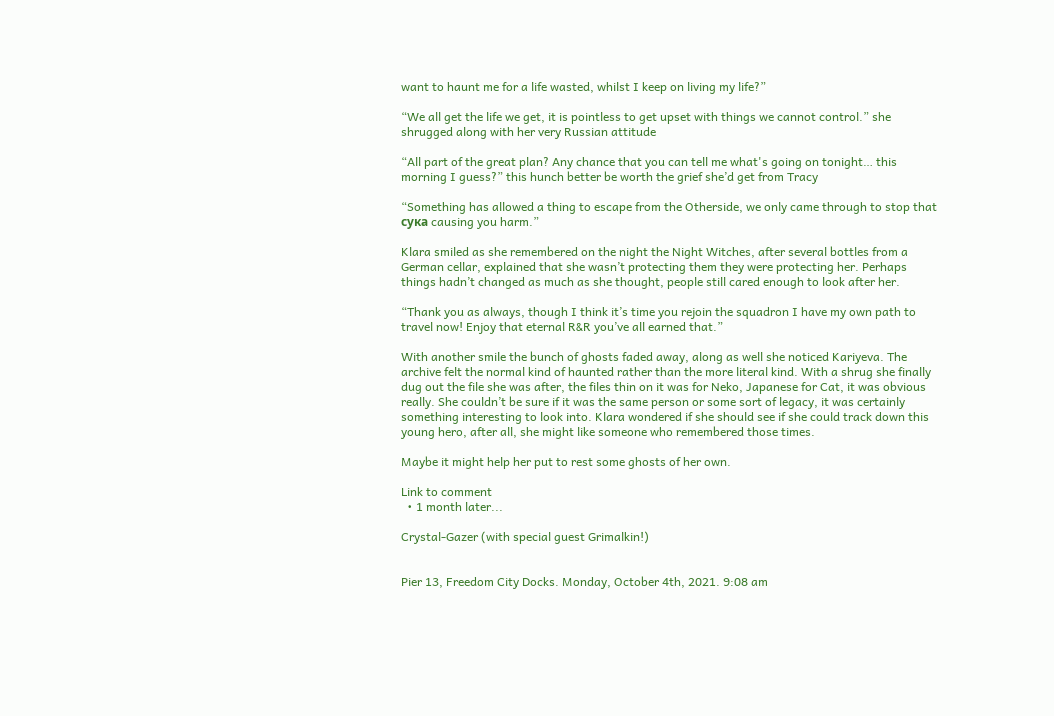want to haunt me for a life wasted, whilst I keep on living my life?”

“We all get the life we get, it is pointless to get upset with things we cannot control.” she shrugged along with her very Russian attitude

“All part of the great plan? Any chance that you can tell me what's going on tonight… this morning I guess?” this hunch better be worth the grief she’d get from Tracy

“Something has allowed a thing to escape from the Otherside, we only came through to stop that сука causing you harm.”

Klara smiled as she remembered on the night the Night Witches, after several bottles from a German cellar, explained that she wasn’t protecting them they were protecting her. Perhaps things hadn’t changed as much as she thought, people still cared enough to look after her.

“Thank you as always, though I think it’s time you rejoin the squadron I have my own path to travel now! Enjoy that eternal R&R you’ve all earned that.”

With another smile the bunch of ghosts faded away, along as well she noticed Kariyeva. The archive felt the normal kind of haunted rather than the more literal kind. With a shrug she finally dug out the file she was after, the files thin on it was for Neko, Japanese for Cat, it was obvious really. She couldn’t be sure if it was the same person or some sort of legacy, it was certainly something interesting to look into. Klara wondered if she should see if she could track down this young hero, after all, she might like someone who remembered those times.

Maybe it might help her put to rest some ghosts of her own.

Link to comment
  • 1 month later...

Crystal-Gazer (with special guest Grimalkin!)


Pier 13, Freedom City Docks. Monday, October 4th, 2021. 9:08 am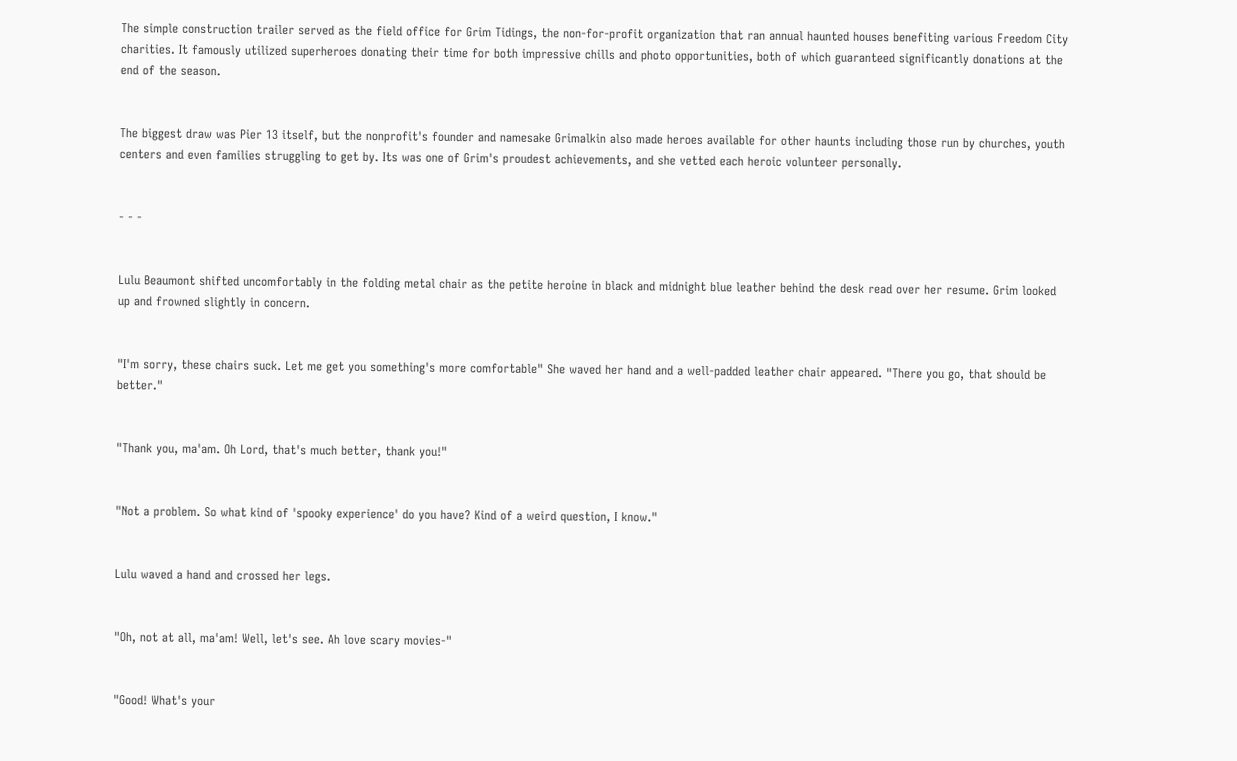The simple construction trailer served as the field office for Grim Tidings, the non-for-profit organization that ran annual haunted houses benefiting various Freedom City charities. It famously utilized superheroes donating their time for both impressive chills and photo opportunities, both of which guaranteed significantly donations at the end of the season.


The biggest draw was Pier 13 itself, but the nonprofit's founder and namesake Grimalkin also made heroes available for other haunts including those run by churches, youth centers and even families struggling to get by. Its was one of Grim's proudest achievements, and she vetted each heroic volunteer personally.


- - -


Lulu Beaumont shifted uncomfortably in the folding metal chair as the petite heroine in black and midnight blue leather behind the desk read over her resume. Grim looked up and frowned slightly in concern.


"I'm sorry, these chairs suck. Let me get you something's more comfortable" She waved her hand and a well-padded leather chair appeared. "There you go, that should be better."


"Thank you, ma'am. Oh Lord, that's much better, thank you!"


"Not a problem. So what kind of 'spooky experience' do you have? Kind of a weird question, I know."


Lulu waved a hand and crossed her legs.


"Oh, not at all, ma'am! Well, let's see. Ah love scary movies-"


"Good! What's your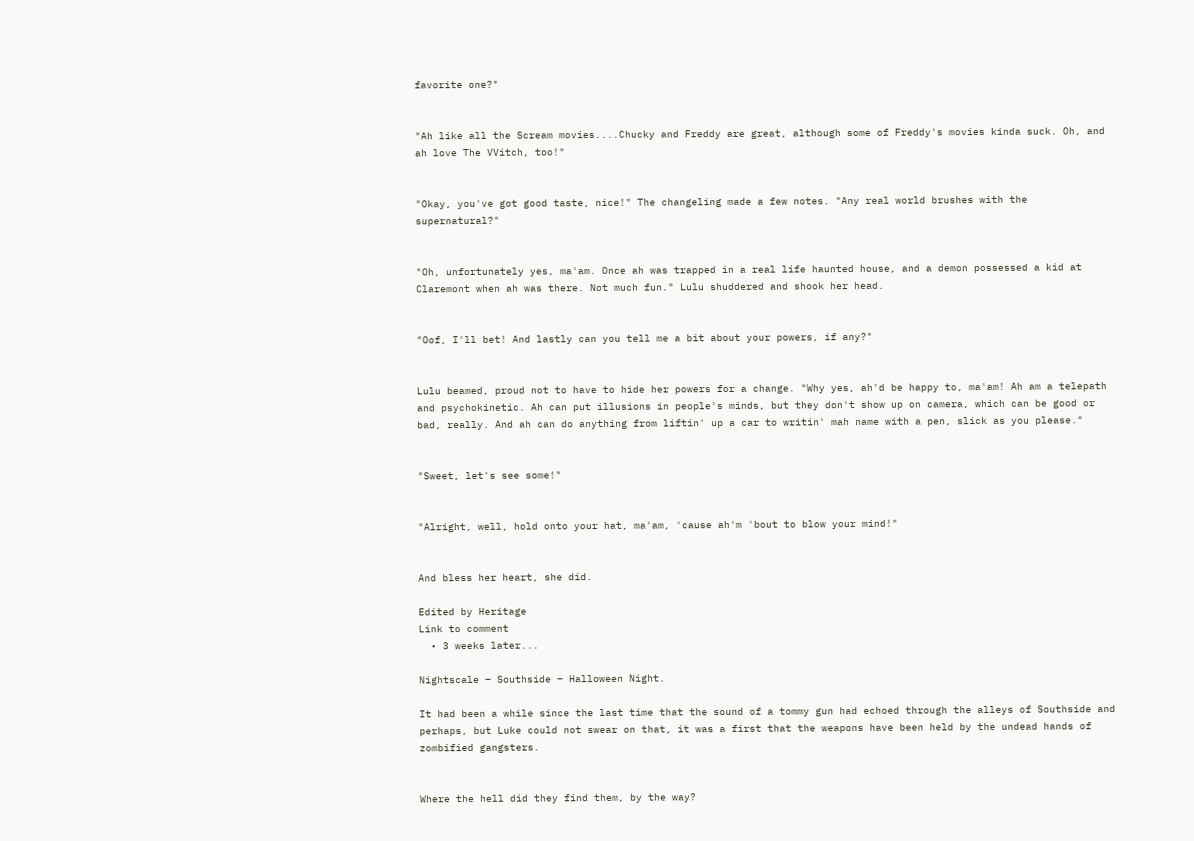favorite one?"


"Ah like all the Scream movies....Chucky and Freddy are great, although some of Freddy's movies kinda suck. Oh, and ah love The VVitch, too!"


"Okay, you've got good taste, nice!" The changeling made a few notes. "Any real world brushes with the supernatural?"


"Oh, unfortunately yes, ma'am. Once ah was trapped in a real life haunted house, and a demon possessed a kid at Claremont when ah was there. Not much fun." Lulu shuddered and shook her head.


"Oof, I'll bet! And lastly can you tell me a bit about your powers, if any?"


Lulu beamed, proud not to have to hide her powers for a change. "Why yes, ah'd be happy to, ma'am! Ah am a telepath and psychokinetic. Ah can put illusions in people's minds, but they don't show up on camera, which can be good or bad, really. And ah can do anything from liftin' up a car to writin' mah name with a pen, slick as you please."


"Sweet, let's see some!"


"Alright, well, hold onto your hat, ma'am, 'cause ah'm 'bout to blow your mind!"


And bless her heart, she did.

Edited by Heritage
Link to comment
  • 3 weeks later...

Nightscale – Southside – Halloween Night.

It had been a while since the last time that the sound of a tommy gun had echoed through the alleys of Southside and perhaps, but Luke could not swear on that, it was a first that the weapons have been held by the undead hands of zombified gangsters.


Where the hell did they find them, by the way?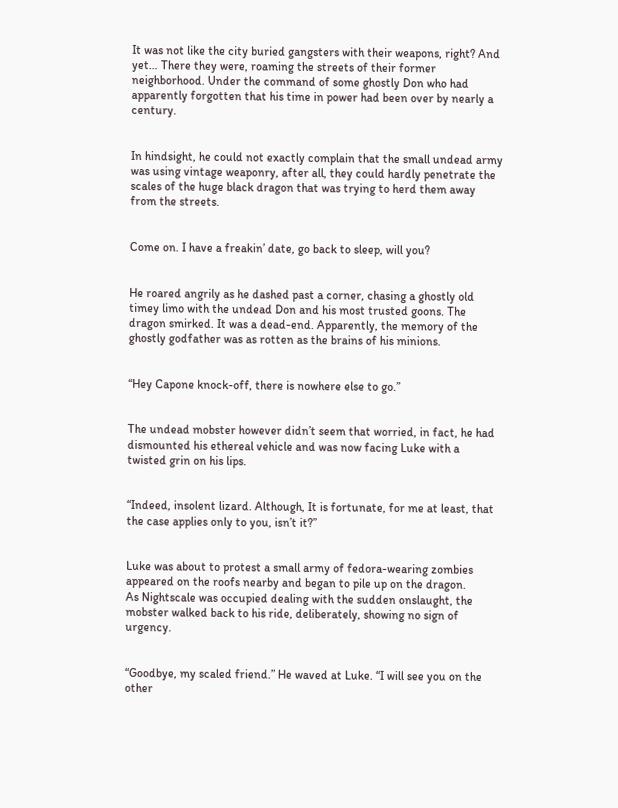It was not like the city buried gangsters with their weapons, right? And yet… There they were, roaming the streets of their former neighborhood. Under the command of some ghostly Don who had apparently forgotten that his time in power had been over by nearly a century.


In hindsight, he could not exactly complain that the small undead army was using vintage weaponry, after all, they could hardly penetrate the scales of the huge black dragon that was trying to herd them away from the streets.


Come on. I have a freakin’ date, go back to sleep, will you?


He roared angrily as he dashed past a corner, chasing a ghostly old timey limo with the undead Don and his most trusted goons. The dragon smirked. It was a dead-end. Apparently, the memory of the ghostly godfather was as rotten as the brains of his minions.


“Hey Capone knock-off, there is nowhere else to go.”


The undead mobster however didn’t seem that worried, in fact, he had dismounted his ethereal vehicle and was now facing Luke with a twisted grin on his lips.


“Indeed, insolent lizard. Although, It is fortunate, for me at least, that the case applies only to you, isn’t it?”


Luke was about to protest a small army of fedora-wearing zombies appeared on the roofs nearby and began to pile up on the dragon.
As Nightscale was occupied dealing with the sudden onslaught, the mobster walked back to his ride, deliberately, showing no sign of urgency.


“Goodbye, my scaled friend.” He waved at Luke. “I will see you on the other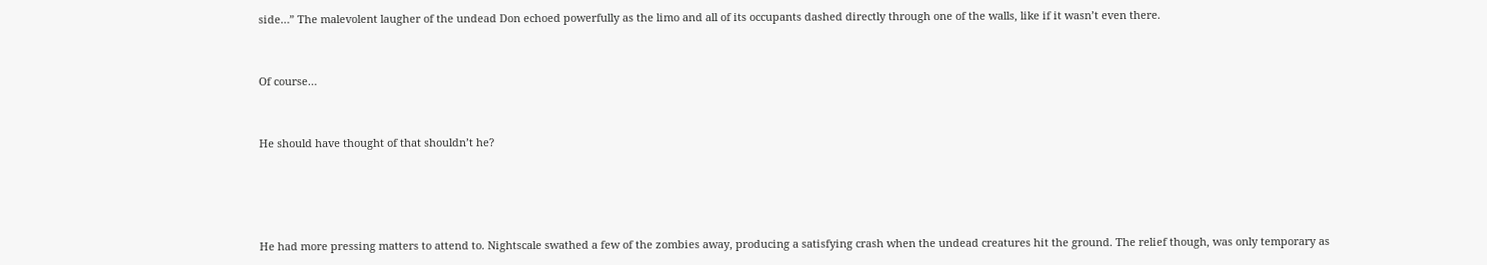side…” The malevolent laugher of the undead Don echoed powerfully as the limo and all of its occupants dashed directly through one of the walls, like if it wasn’t even there.


Of course…


He should have thought of that shouldn’t he?




He had more pressing matters to attend to. Nightscale swathed a few of the zombies away, producing a satisfying crash when the undead creatures hit the ground. The relief though, was only temporary as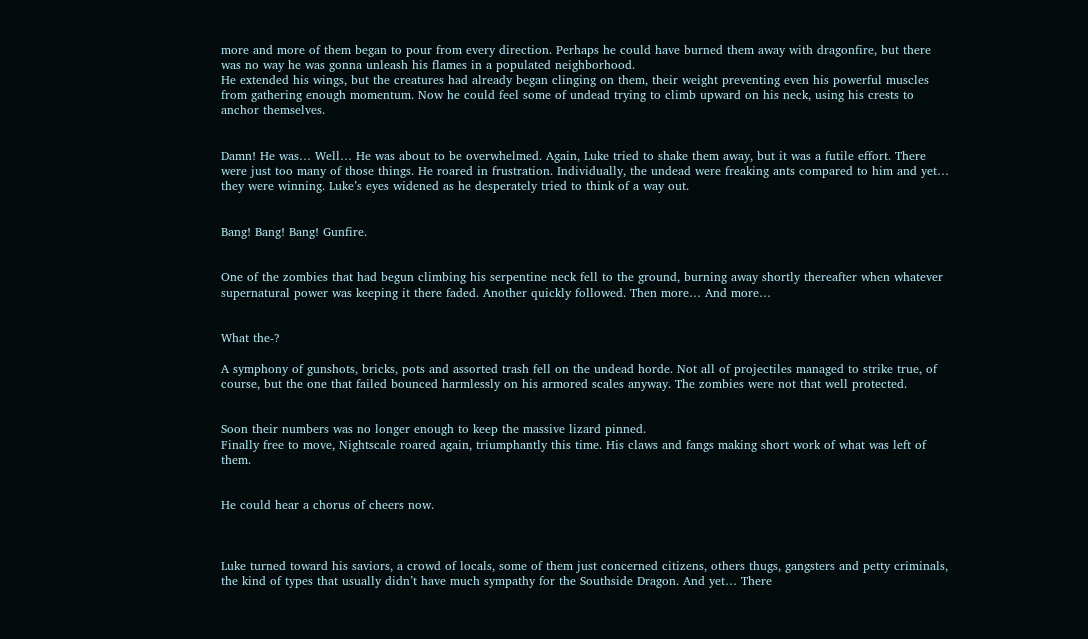more and more of them began to pour from every direction. Perhaps he could have burned them away with dragonfire, but there was no way he was gonna unleash his flames in a populated neighborhood.
He extended his wings, but the creatures had already began clinging on them, their weight preventing even his powerful muscles from gathering enough momentum. Now he could feel some of undead trying to climb upward on his neck, using his crests to anchor themselves.


Damn! He was… Well… He was about to be overwhelmed. Again, Luke tried to shake them away, but it was a futile effort. There were just too many of those things. He roared in frustration. Individually, the undead were freaking ants compared to him and yet… they were winning. Luke’s eyes widened as he desperately tried to think of a way out.


Bang! Bang! Bang! Gunfire.


One of the zombies that had begun climbing his serpentine neck fell to the ground, burning away shortly thereafter when whatever supernatural power was keeping it there faded. Another quickly followed. Then more… And more…


What the-?

A symphony of gunshots, bricks, pots and assorted trash fell on the undead horde. Not all of projectiles managed to strike true, of course, but the one that failed bounced harmlessly on his armored scales anyway. The zombies were not that well protected.


Soon their numbers was no longer enough to keep the massive lizard pinned.
Finally free to move, Nightscale roared again, triumphantly this time. His claws and fangs making short work of what was left of them.


He could hear a chorus of cheers now.



Luke turned toward his saviors, a crowd of locals, some of them just concerned citizens, others thugs, gangsters and petty criminals, the kind of types that usually didn’t have much sympathy for the Southside Dragon. And yet… There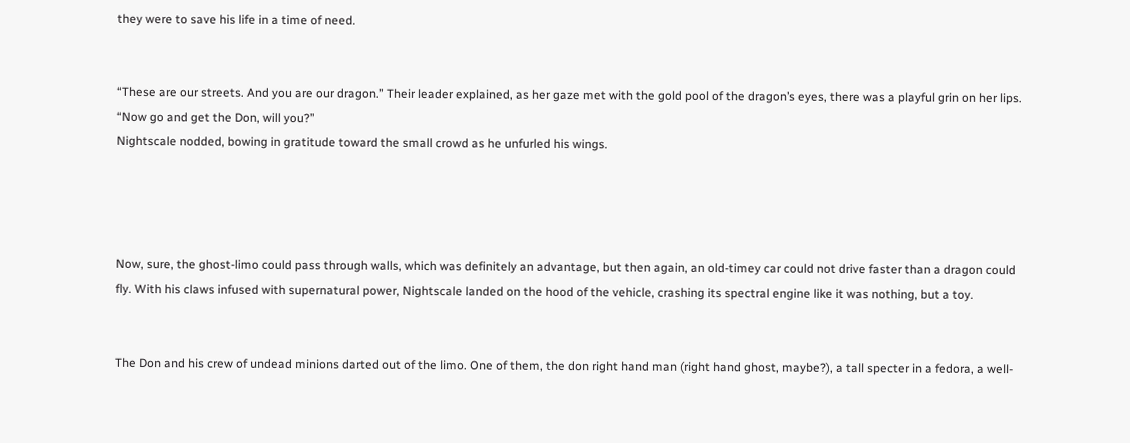they were to save his life in a time of need.


“These are our streets. And you are our dragon.” Their leader explained, as her gaze met with the gold pool of the dragon’s eyes, there was a playful grin on her lips. “Now go and get the Don, will you?”
Nightscale nodded, bowing in gratitude toward the small crowd as he unfurled his wings.




Now, sure, the ghost-limo could pass through walls, which was definitely an advantage, but then again, an old-timey car could not drive faster than a dragon could fly. With his claws infused with supernatural power, Nightscale landed on the hood of the vehicle, crashing its spectral engine like it was nothing, but a toy.


The Don and his crew of undead minions darted out of the limo. One of them, the don right hand man (right hand ghost, maybe?), a tall specter in a fedora, a well-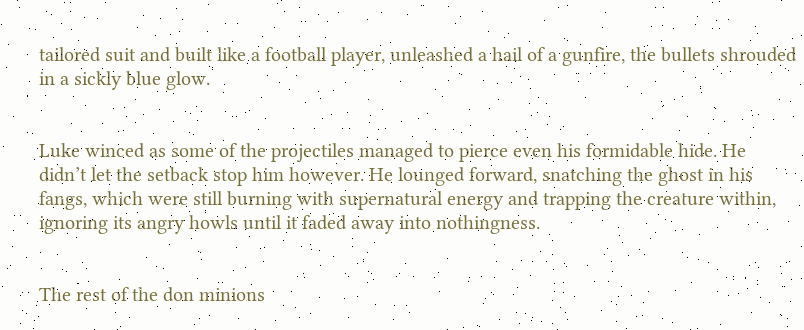tailored suit and built like a football player, unleashed a hail of a gunfire, the bullets shrouded in a sickly blue glow.


Luke winced as some of the projectiles managed to pierce even his formidable hide. He didn’t let the setback stop him however. He lounged forward, snatching the ghost in his fangs, which were still burning with supernatural energy and trapping the creature within, ignoring its angry howls until it faded away into nothingness.


The rest of the don minions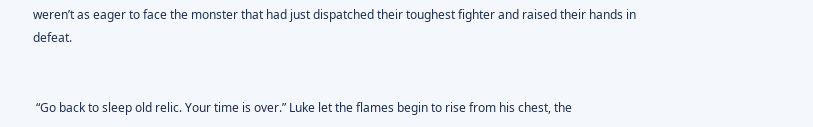weren’t as eager to face the monster that had just dispatched their toughest fighter and raised their hands in defeat.


 “Go back to sleep old relic. Your time is over.” Luke let the flames begin to rise from his chest, the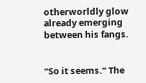otherworldly glow already emerging between his fangs.


“So it seems.” The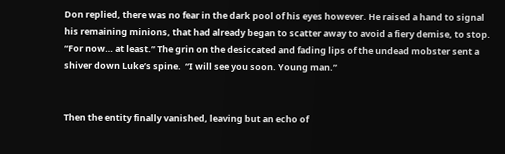Don replied, there was no fear in the dark pool of his eyes however. He raised a hand to signal his remaining minions, that had already began to scatter away to avoid a fiery demise, to stop. “For now… at least.” The grin on the desiccated and fading lips of the undead mobster sent a shiver down Luke’s spine.  “I will see you soon. Young man.”


Then the entity finally vanished, leaving but an echo of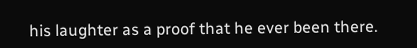his laughter as a proof that he ever been there.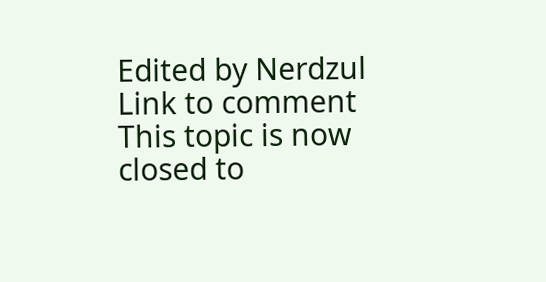Edited by Nerdzul
Link to comment
This topic is now closed to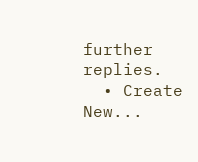further replies.
  • Create New...